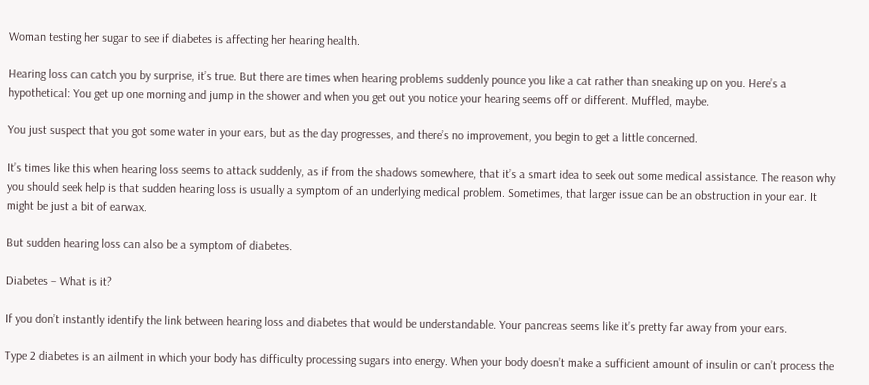Woman testing her sugar to see if diabetes is affecting her hearing health.

Hearing loss can catch you by surprise, it’s true. But there are times when hearing problems suddenly pounce you like a cat rather than sneaking up on you. Here’s a hypothetical: You get up one morning and jump in the shower and when you get out you notice your hearing seems off or different. Muffled, maybe.

You just suspect that you got some water in your ears, but as the day progresses, and there’s no improvement, you begin to get a little concerned.

It’s times like this when hearing loss seems to attack suddenly, as if from the shadows somewhere, that it’s a smart idea to seek out some medical assistance. The reason why you should seek help is that sudden hearing loss is usually a symptom of an underlying medical problem. Sometimes, that larger issue can be an obstruction in your ear. It might be just a bit of earwax.

But sudden hearing loss can also be a symptom of diabetes.

Diabetes – What is it?

If you don’t instantly identify the link between hearing loss and diabetes that would be understandable. Your pancreas seems like it’s pretty far away from your ears.

Type 2 diabetes is an ailment in which your body has difficulty processing sugars into energy. When your body doesn’t make a sufficient amount of insulin or can’t process the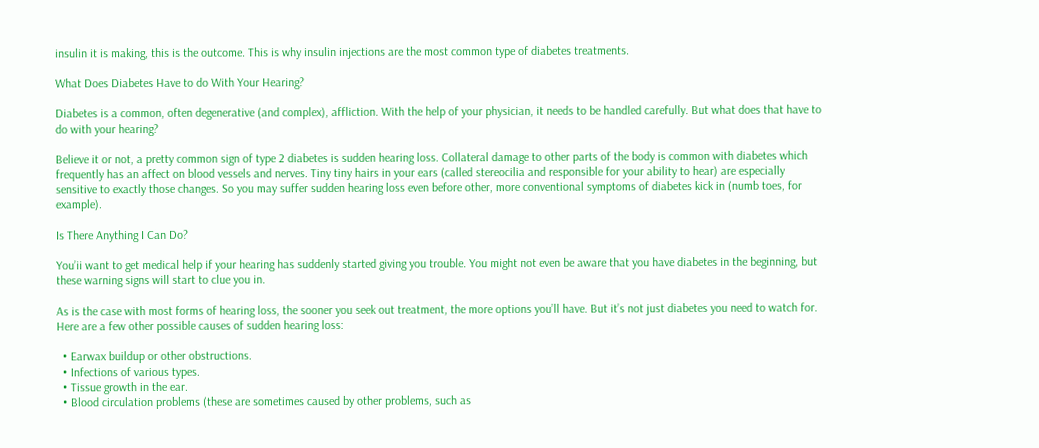insulin it is making, this is the outcome. This is why insulin injections are the most common type of diabetes treatments.

What Does Diabetes Have to do With Your Hearing?

Diabetes is a common, often degenerative (and complex), affliction. With the help of your physician, it needs to be handled carefully. But what does that have to do with your hearing?

Believe it or not, a pretty common sign of type 2 diabetes is sudden hearing loss. Collateral damage to other parts of the body is common with diabetes which frequently has an affect on blood vessels and nerves. Tiny tiny hairs in your ears (called stereocilia and responsible for your ability to hear) are especially sensitive to exactly those changes. So you may suffer sudden hearing loss even before other, more conventional symptoms of diabetes kick in (numb toes, for example).

Is There Anything I Can Do?

You’ii want to get medical help if your hearing has suddenly started giving you trouble. You might not even be aware that you have diabetes in the beginning, but these warning signs will start to clue you in.

As is the case with most forms of hearing loss, the sooner you seek out treatment, the more options you’ll have. But it’s not just diabetes you need to watch for. Here are a few other possible causes of sudden hearing loss:

  • Earwax buildup or other obstructions.
  • Infections of various types.
  • Tissue growth in the ear.
  • Blood circulation problems (these are sometimes caused by other problems, such as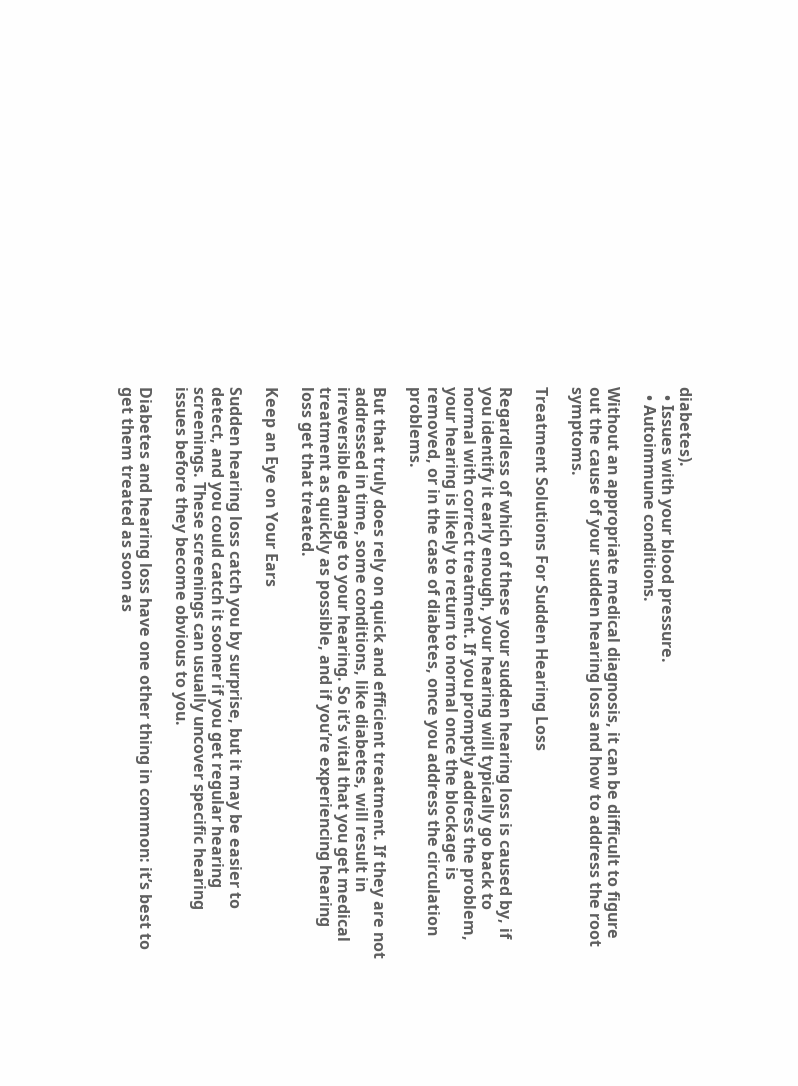diabetes).
  • Issues with your blood pressure.
  • Autoimmune conditions.

Without an appropriate medical diagnosis, it can be difficult to figure out the cause of your sudden hearing loss and how to address the root symptoms.

Treatment Solutions For Sudden Hearing Loss

Regardless of which of these your sudden hearing loss is caused by, if you identify it early enough, your hearing will typically go back to normal with correct treatment. If you promptly address the problem, your hearing is likely to return to normal once the blockage is removed, or in the case of diabetes, once you address the circulation problems.

But that truly does rely on quick and efficient treatment. If they are not addressed in time, some conditions, like diabetes, will result in irreversible damage to your hearing. So it’s vital that you get medical treatment as quickly as possible, and if you’re experiencing hearing loss get that treated.

Keep an Eye on Your Ears

Sudden hearing loss catch you by surprise, but it may be easier to detect, and you could catch it sooner if you get regular hearing screenings. These screenings can usually uncover specific hearing issues before they become obvious to you.

Diabetes and hearing loss have one other thing in common: it’s best to get them treated as soon as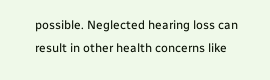possible. Neglected hearing loss can result in other health concerns like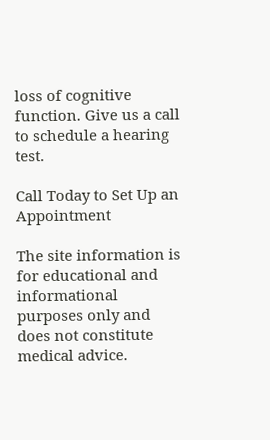loss of cognitive function. Give us a call to schedule a hearing test.

Call Today to Set Up an Appointment

The site information is for educational and informational purposes only and does not constitute medical advice.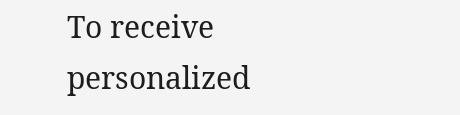To receive personalized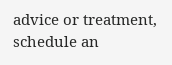advice or treatment, schedule an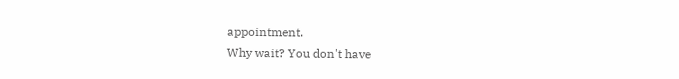appointment.
Why wait? You don't have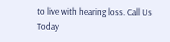to live with hearing loss. Call Us Today